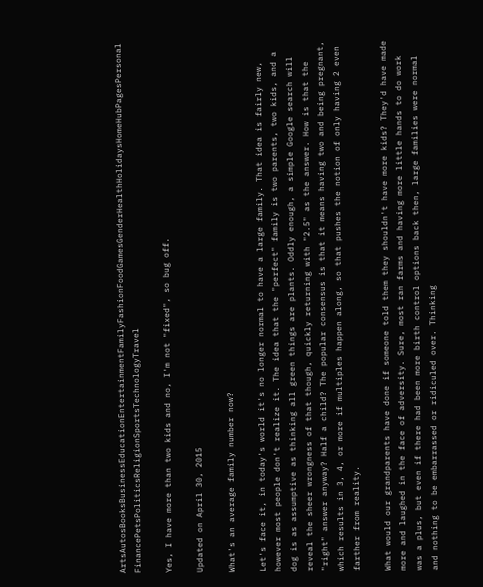ArtsAutosBooksBusinessEducationEntertainmentFamilyFashionFoodGamesGenderHealthHolidaysHomeHubPagesPersonal FinancePetsPoliticsReligionSportsTechnologyTravel

Yes, I have more than two kids and no, I'm not "fixed", so bug off.

Updated on April 30, 2015

What's an average family number now?

Let's face it, in today's world it's no longer normal to have a large family. That idea is fairly new, however most people don't realize it. The idea that the "perfect" family is two parents, two kids, and a dog is as assumptive as thinking all green things are plants. Oddly enough, a simple Google search will reveal the sheer wrongness of that though, quickly returning with "2.5" as the answer. How is that the "right" answer anyway? Half a child? The popular consensus is that it means having two and being pregnant, which results in 3, 4, or more if multiples happen along, so that pushes the notion of only having 2 even farther from reality.

What would our grandparents have done if someone told them they shouldn't have more kids? They'd have made more and laughed in the face of adversity. Sure, most ran farms and having more little hands to do work was a plus, but even if there had been more birth control options back then, large families were normal and nothing to be embarrassed or ridiculed over. Thinking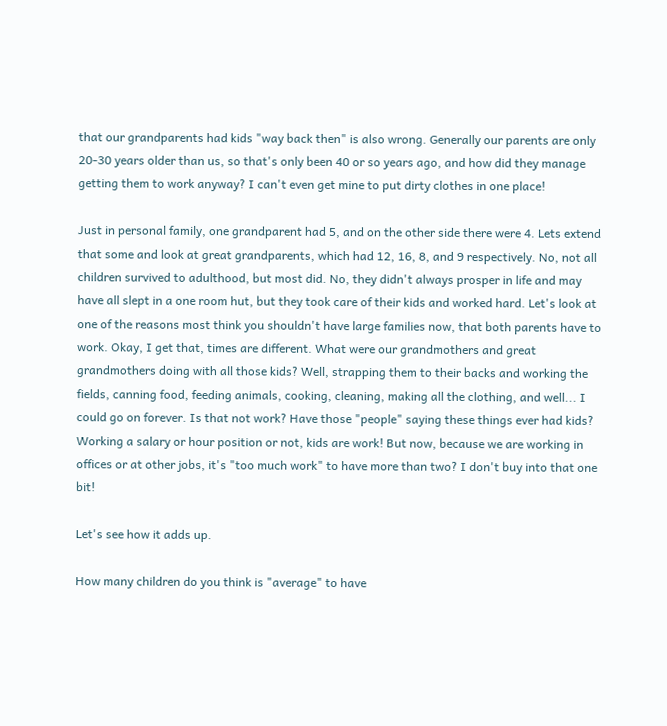that our grandparents had kids "way back then" is also wrong. Generally our parents are only 20-30 years older than us, so that's only been 40 or so years ago, and how did they manage getting them to work anyway? I can't even get mine to put dirty clothes in one place!

Just in personal family, one grandparent had 5, and on the other side there were 4. Lets extend that some and look at great grandparents, which had 12, 16, 8, and 9 respectively. No, not all children survived to adulthood, but most did. No, they didn't always prosper in life and may have all slept in a one room hut, but they took care of their kids and worked hard. Let's look at one of the reasons most think you shouldn't have large families now, that both parents have to work. Okay, I get that, times are different. What were our grandmothers and great grandmothers doing with all those kids? Well, strapping them to their backs and working the fields, canning food, feeding animals, cooking, cleaning, making all the clothing, and well... I could go on forever. Is that not work? Have those "people" saying these things ever had kids? Working a salary or hour position or not, kids are work! But now, because we are working in offices or at other jobs, it's "too much work" to have more than two? I don't buy into that one bit!

Let's see how it adds up.

How many children do you think is "average" to have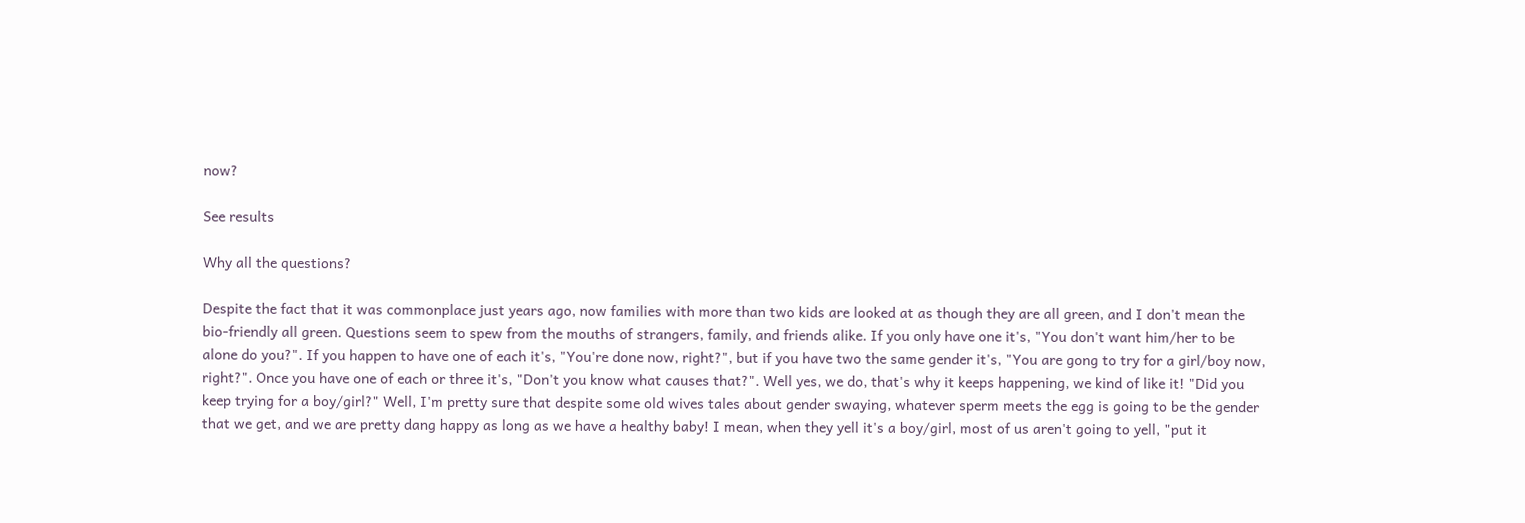now?

See results

Why all the questions?

Despite the fact that it was commonplace just years ago, now families with more than two kids are looked at as though they are all green, and I don't mean the bio-friendly all green. Questions seem to spew from the mouths of strangers, family, and friends alike. If you only have one it's, "You don't want him/her to be alone do you?". If you happen to have one of each it's, "You're done now, right?", but if you have two the same gender it's, "You are gong to try for a girl/boy now, right?". Once you have one of each or three it's, "Don't you know what causes that?". Well yes, we do, that's why it keeps happening, we kind of like it! "Did you keep trying for a boy/girl?" Well, I'm pretty sure that despite some old wives tales about gender swaying, whatever sperm meets the egg is going to be the gender that we get, and we are pretty dang happy as long as we have a healthy baby! I mean, when they yell it's a boy/girl, most of us aren't going to yell, "put it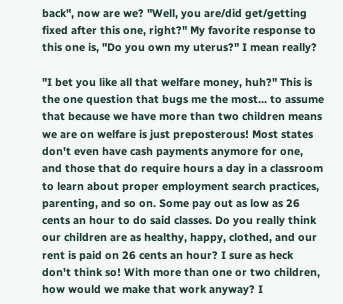back", now are we? "Well, you are/did get/getting fixed after this one, right?" My favorite response to this one is, "Do you own my uterus?" I mean really?

"I bet you like all that welfare money, huh?" This is the one question that bugs me the most... to assume that because we have more than two children means we are on welfare is just preposterous! Most states don't even have cash payments anymore for one, and those that do require hours a day in a classroom to learn about proper employment search practices, parenting, and so on. Some pay out as low as 26 cents an hour to do said classes. Do you really think our children are as healthy, happy, clothed, and our rent is paid on 26 cents an hour? I sure as heck don't think so! With more than one or two children, how would we make that work anyway? I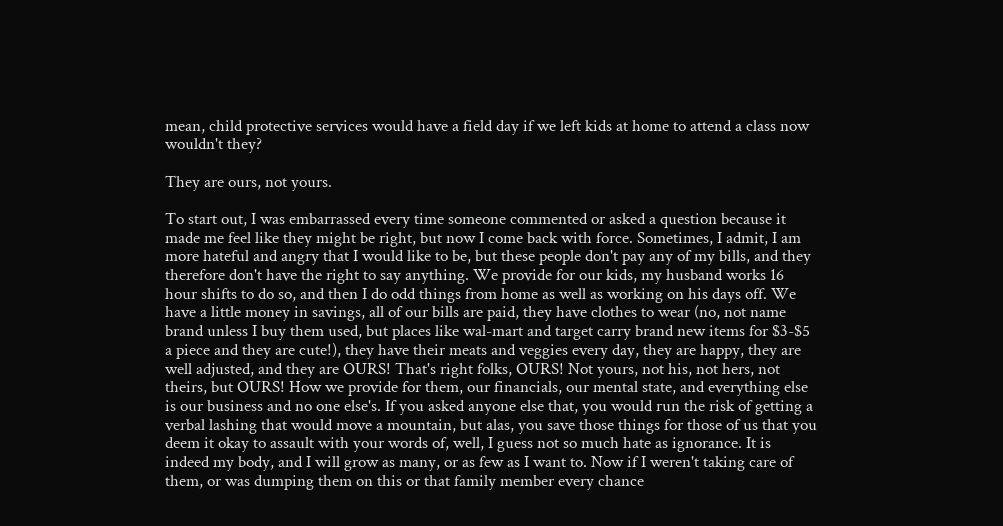mean, child protective services would have a field day if we left kids at home to attend a class now wouldn't they?

They are ours, not yours.

To start out, I was embarrassed every time someone commented or asked a question because it made me feel like they might be right, but now I come back with force. Sometimes, I admit, I am more hateful and angry that I would like to be, but these people don't pay any of my bills, and they therefore don't have the right to say anything. We provide for our kids, my husband works 16 hour shifts to do so, and then I do odd things from home as well as working on his days off. We have a little money in savings, all of our bills are paid, they have clothes to wear (no, not name brand unless I buy them used, but places like wal-mart and target carry brand new items for $3-$5 a piece and they are cute!), they have their meats and veggies every day, they are happy, they are well adjusted, and they are OURS! That's right folks, OURS! Not yours, not his, not hers, not theirs, but OURS! How we provide for them, our financials, our mental state, and everything else is our business and no one else's. If you asked anyone else that, you would run the risk of getting a verbal lashing that would move a mountain, but alas, you save those things for those of us that you deem it okay to assault with your words of, well, I guess not so much hate as ignorance. It is indeed my body, and I will grow as many, or as few as I want to. Now if I weren't taking care of them, or was dumping them on this or that family member every chance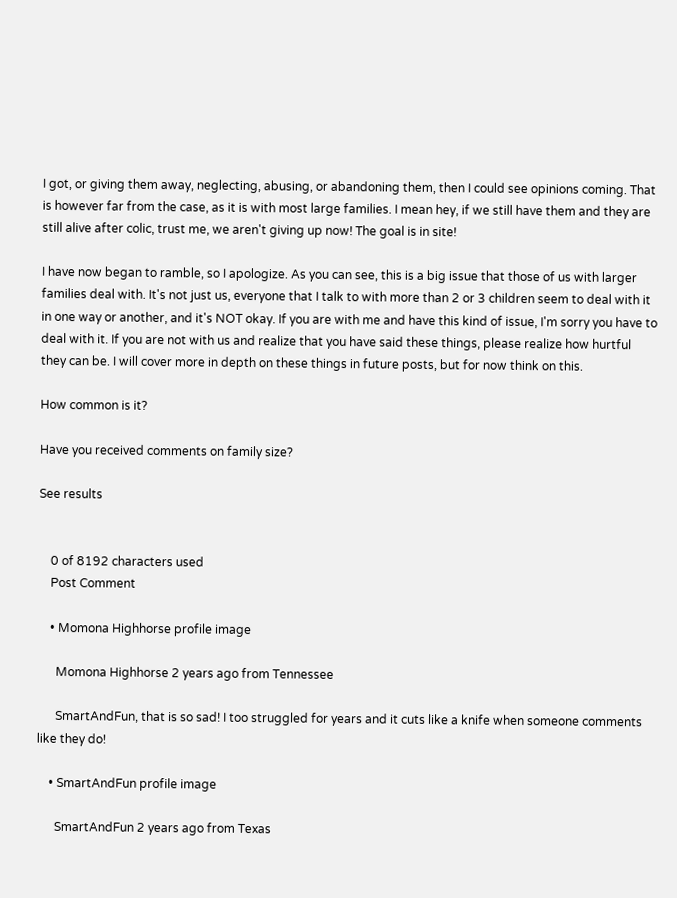I got, or giving them away, neglecting, abusing, or abandoning them, then I could see opinions coming. That is however far from the case, as it is with most large families. I mean hey, if we still have them and they are still alive after colic, trust me, we aren't giving up now! The goal is in site!

I have now began to ramble, so I apologize. As you can see, this is a big issue that those of us with larger families deal with. It's not just us, everyone that I talk to with more than 2 or 3 children seem to deal with it in one way or another, and it's NOT okay. If you are with me and have this kind of issue, I'm sorry you have to deal with it. If you are not with us and realize that you have said these things, please realize how hurtful they can be. I will cover more in depth on these things in future posts, but for now think on this.

How common is it?

Have you received comments on family size?

See results


    0 of 8192 characters used
    Post Comment

    • Momona Highhorse profile image

      Momona Highhorse 2 years ago from Tennessee

      SmartAndFun, that is so sad! I too struggled for years and it cuts like a knife when someone comments like they do!

    • SmartAndFun profile image

      SmartAndFun 2 years ago from Texas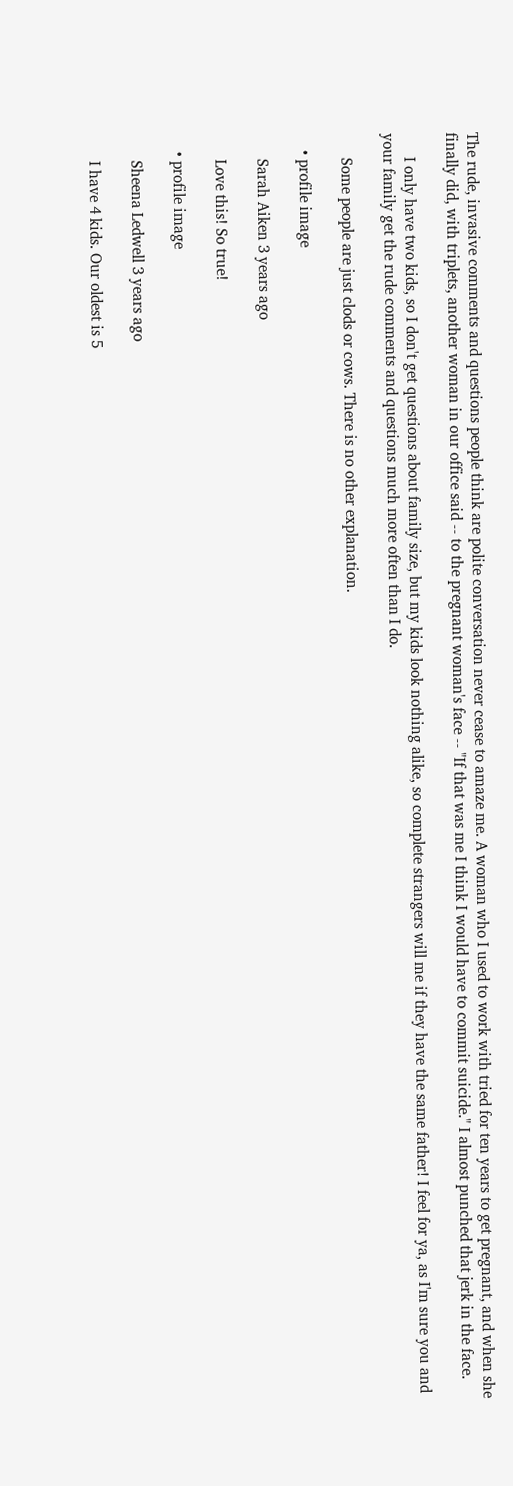The rude, invasive comments and questions people think are polite conversation never cease to amaze me. A woman who I used to work with tried for ten years to get pregnant, and when she finally did, with triplets, another woman in our office said -- to the pregnant woman's face -- "If that was me I think I would have to commit suicide." I almost punched that jerk in the face.

      I only have two kids, so I don't get questions about family size, but my kids look nothing alike, so complete strangers will me if they have the same father! I feel for ya, as I'm sure you and your family get the rude comments and questions much more often than I do.

      Some people are just clods or cows. There is no other explanation.

    • profile image

      Sarah Aiken 3 years ago

      Love this! So true!

    • profile image

      Sheena Ledwell 3 years ago

      I have 4 kids. Our oldest is 5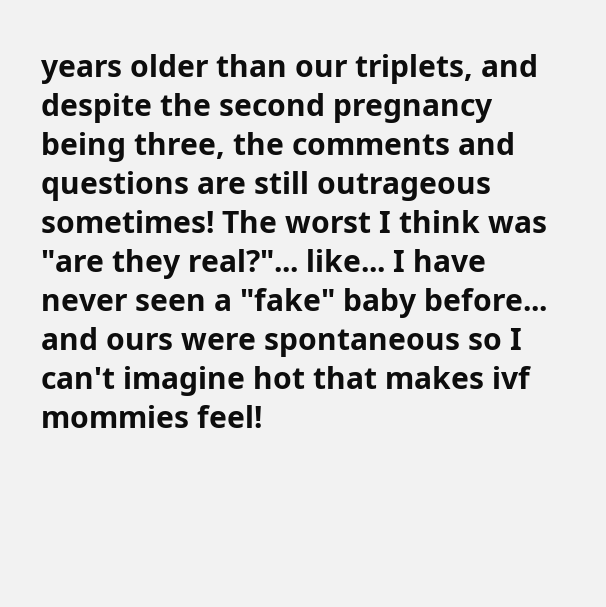years older than our triplets, and despite the second pregnancy being three, the comments and questions are still outrageous sometimes! The worst I think was "are they real?"... like... I have never seen a "fake" baby before... and ours were spontaneous so I can't imagine hot that makes ivf mommies feel!